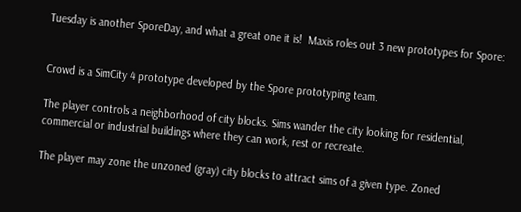Tuesday is another SporeDay, and what a great one it is!  Maxis roles out 3 new prototypes for Spore:


Crowd is a SimCity 4 prototype developed by the Spore prototyping team.

The player controls a neighborhood of city blocks. Sims wander the city looking for residential, commercial or industrial buildings where they can work, rest or recreate.

The player may zone the unzoned (gray) city blocks to attract sims of a given type. Zoned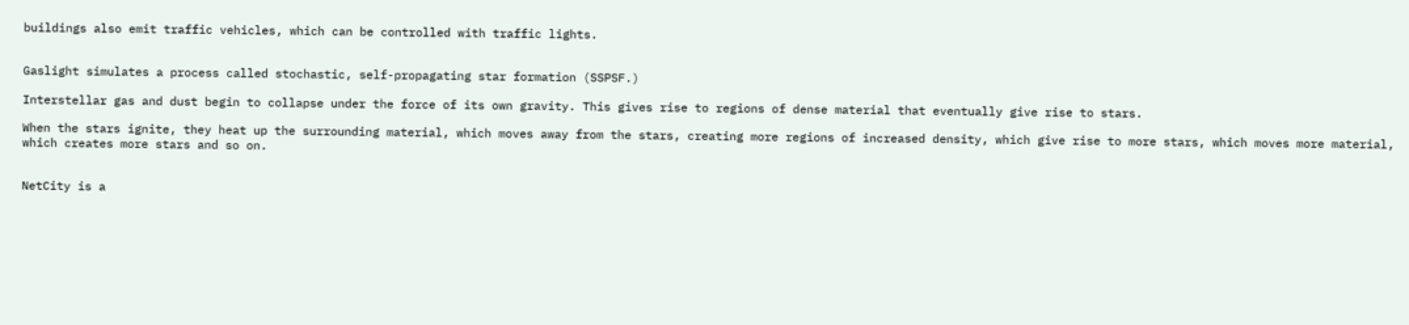buildings also emit traffic vehicles, which can be controlled with traffic lights.


Gaslight simulates a process called stochastic, self-propagating star formation (SSPSF.)

Interstellar gas and dust begin to collapse under the force of its own gravity. This gives rise to regions of dense material that eventually give rise to stars.

When the stars ignite, they heat up the surrounding material, which moves away from the stars, creating more regions of increased density, which give rise to more stars, which moves more material, which creates more stars and so on.


NetCity is a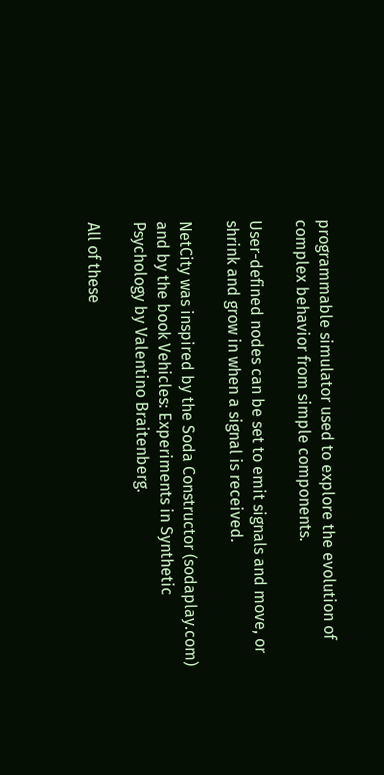programmable simulator used to explore the evolution of complex behavior from simple components.

User-defined nodes can be set to emit signals and move, or shrink and grow in when a signal is received.

NetCity was inspired by the Soda Constructor (sodaplay.com) and by the book Vehicles: Experiments in Synthetic Psychology by Valentino Braitenberg.

All of these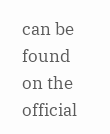can be found on the official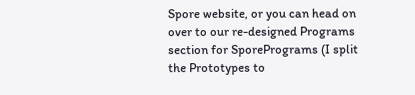Spore website, or you can head on over to our re-designed Programs section for SporePrograms (I split the Prototypes to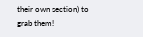their own section) to grab them!